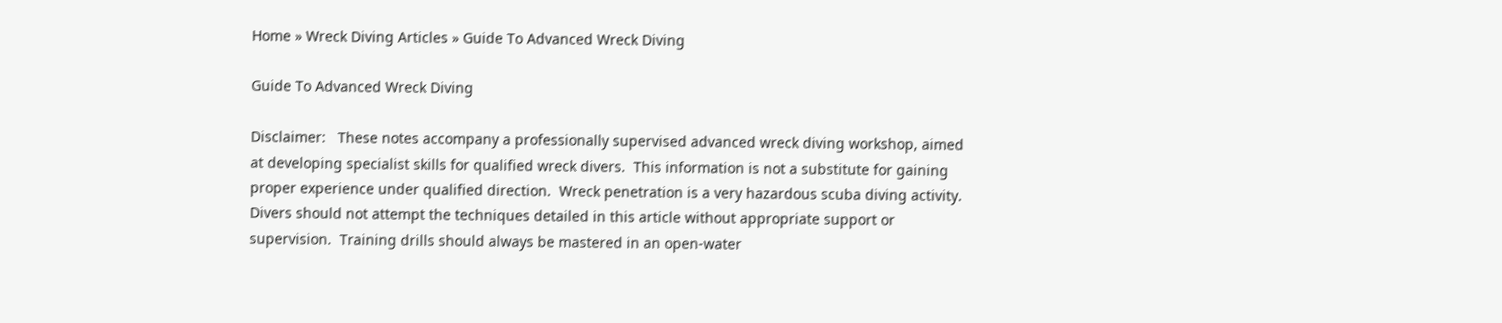Home » Wreck Diving Articles » Guide To Advanced Wreck Diving

Guide To Advanced Wreck Diving

Disclaimer:   These notes accompany a professionally supervised advanced wreck diving workshop, aimed at developing specialist skills for qualified wreck divers.  This information is not a substitute for gaining proper experience under qualified direction.  Wreck penetration is a very hazardous scuba diving activity.  Divers should not attempt the techniques detailed in this article without appropriate support or supervision.  Training drills should always be mastered in an open-water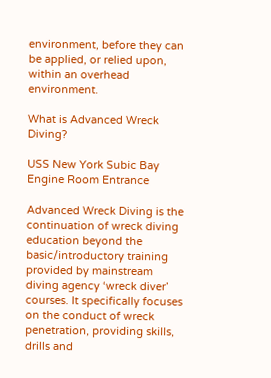environment, before they can be applied, or relied upon, within an overhead environment.

What is Advanced Wreck Diving?

USS New York Subic Bay Engine Room Entrance

Advanced Wreck Diving is the continuation of wreck diving education beyond the basic/introductory training provided by mainstream diving agency ‘wreck diver’ courses. It specifically focuses on the conduct of wreck penetration, providing skills, drills and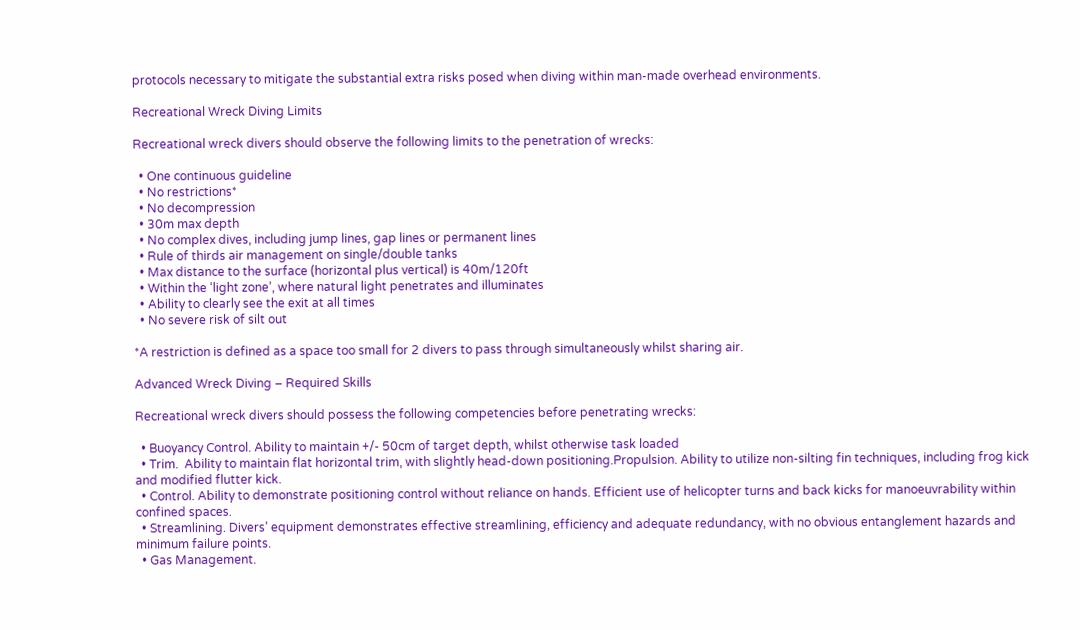protocols necessary to mitigate the substantial extra risks posed when diving within man-made overhead environments.

Recreational Wreck Diving Limits

Recreational wreck divers should observe the following limits to the penetration of wrecks:

  • One continuous guideline
  • No restrictions*
  • No decompression
  • 30m max depth
  • No complex dives, including jump lines, gap lines or permanent lines
  • Rule of thirds air management on single/double tanks
  • Max distance to the surface (horizontal plus vertical) is 40m/120ft
  • Within the ‘light zone’, where natural light penetrates and illuminates
  • Ability to clearly see the exit at all times
  • No severe risk of silt out

*A restriction is defined as a space too small for 2 divers to pass through simultaneously whilst sharing air.

Advanced Wreck Diving – Required Skills

Recreational wreck divers should possess the following competencies before penetrating wrecks:

  • Buoyancy Control. Ability to maintain +/- 50cm of target depth, whilst otherwise task loaded
  • Trim.  Ability to maintain flat horizontal trim, with slightly head-down positioning.Propulsion. Ability to utilize non-silting fin techniques, including frog kick and modified flutter kick.
  • Control. Ability to demonstrate positioning control without reliance on hands. Efficient use of helicopter turns and back kicks for manoeuvrability within confined spaces.
  • Streamlining. Divers’ equipment demonstrates effective streamlining, efficiency and adequate redundancy, with no obvious entanglement hazards and minimum failure points.
  • Gas Management.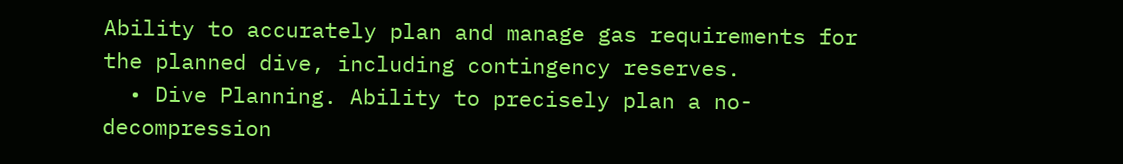Ability to accurately plan and manage gas requirements for the planned dive, including contingency reserves.
  • Dive Planning. Ability to precisely plan a no-decompression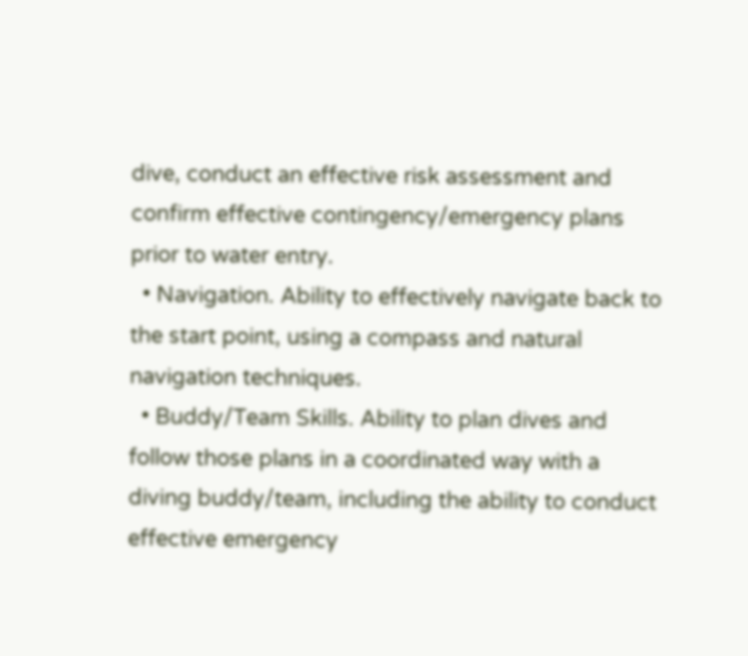dive, conduct an effective risk assessment and confirm effective contingency/emergency plans prior to water entry.
  • Navigation. Ability to effectively navigate back to the start point, using a compass and natural navigation techniques.
  • Buddy/Team Skills. Ability to plan dives and follow those plans in a coordinated way with a diving buddy/team, including the ability to conduct effective emergency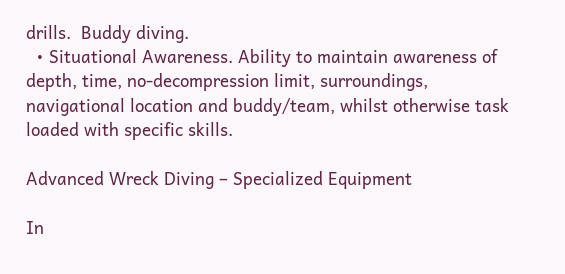drills.  Buddy diving.
  • Situational Awareness. Ability to maintain awareness of depth, time, no-decompression limit, surroundings, navigational location and buddy/team, whilst otherwise task loaded with specific skills.

Advanced Wreck Diving – Specialized Equipment

In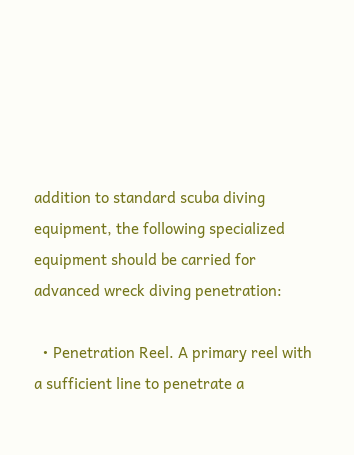addition to standard scuba diving equipment, the following specialized equipment should be carried for advanced wreck diving penetration:

  • Penetration Reel. A primary reel with a sufficient line to penetrate a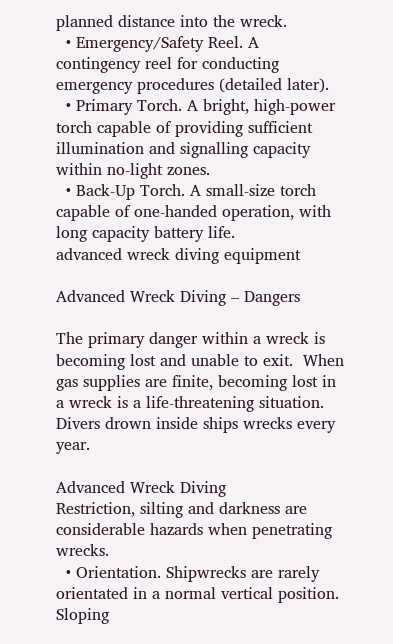planned distance into the wreck.
  • Emergency/Safety Reel. A contingency reel for conducting emergency procedures (detailed later).
  • Primary Torch. A bright, high-power torch capable of providing sufficient illumination and signalling capacity within no-light zones.
  • Back-Up Torch. A small-size torch capable of one-handed operation, with long capacity battery life.
advanced wreck diving equipment

Advanced Wreck Diving – Dangers

The primary danger within a wreck is becoming lost and unable to exit.  When gas supplies are finite, becoming lost in a wreck is a life-threatening situation. Divers drown inside ships wrecks every year.

Advanced Wreck Diving
Restriction, silting and darkness are considerable hazards when penetrating wrecks.
  • Orientation. Shipwrecks are rarely orientated in a normal vertical position.  Sloping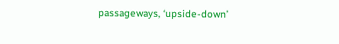passageways, ‘upside-down’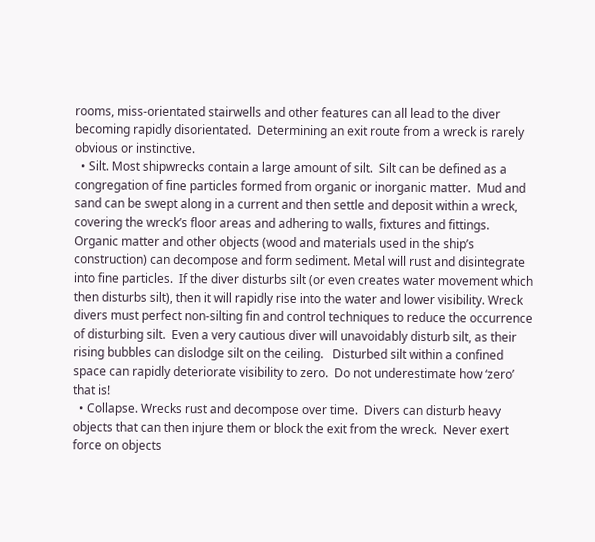rooms, miss-orientated stairwells and other features can all lead to the diver becoming rapidly disorientated.  Determining an exit route from a wreck is rarely obvious or instinctive.
  • Silt. Most shipwrecks contain a large amount of silt.  Silt can be defined as a congregation of fine particles formed from organic or inorganic matter.  Mud and sand can be swept along in a current and then settle and deposit within a wreck, covering the wreck’s floor areas and adhering to walls, fixtures and fittings.  Organic matter and other objects (wood and materials used in the ship’s construction) can decompose and form sediment. Metal will rust and disintegrate into fine particles.  If the diver disturbs silt (or even creates water movement which then disturbs silt), then it will rapidly rise into the water and lower visibility. Wreck divers must perfect non-silting fin and control techniques to reduce the occurrence of disturbing silt.  Even a very cautious diver will unavoidably disturb silt, as their rising bubbles can dislodge silt on the ceiling.   Disturbed silt within a confined space can rapidly deteriorate visibility to zero.  Do not underestimate how ‘zero’ that is!
  • Collapse. Wrecks rust and decompose over time.  Divers can disturb heavy objects that can then injure them or block the exit from the wreck.  Never exert force on objects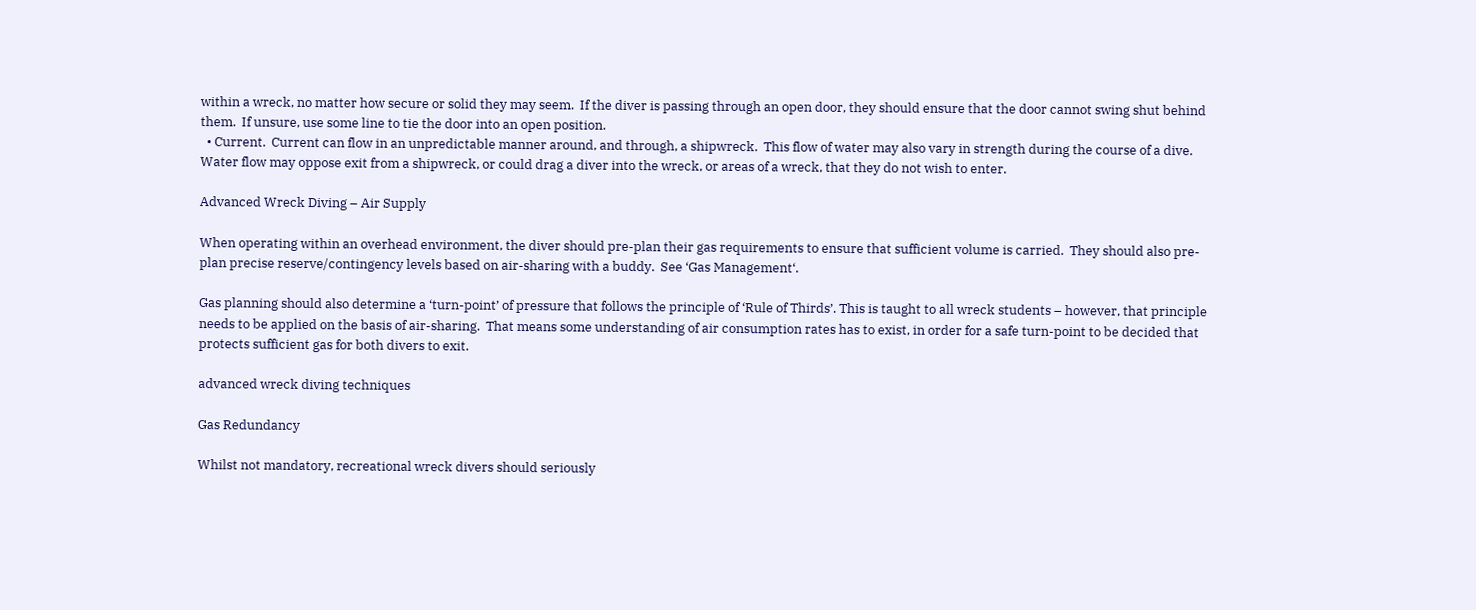within a wreck, no matter how secure or solid they may seem.  If the diver is passing through an open door, they should ensure that the door cannot swing shut behind them.  If unsure, use some line to tie the door into an open position.
  • Current.  Current can flow in an unpredictable manner around, and through, a shipwreck.  This flow of water may also vary in strength during the course of a dive.  Water flow may oppose exit from a shipwreck, or could drag a diver into the wreck, or areas of a wreck, that they do not wish to enter.

Advanced Wreck Diving – Air Supply

When operating within an overhead environment, the diver should pre-plan their gas requirements to ensure that sufficient volume is carried.  They should also pre-plan precise reserve/contingency levels based on air-sharing with a buddy.  See ‘Gas Management‘.

Gas planning should also determine a ‘turn-point’ of pressure that follows the principle of ‘Rule of Thirds’. This is taught to all wreck students – however, that principle needs to be applied on the basis of air-sharing.  That means some understanding of air consumption rates has to exist, in order for a safe turn-point to be decided that protects sufficient gas for both divers to exit.

advanced wreck diving techniques

Gas Redundancy

Whilst not mandatory, recreational wreck divers should seriously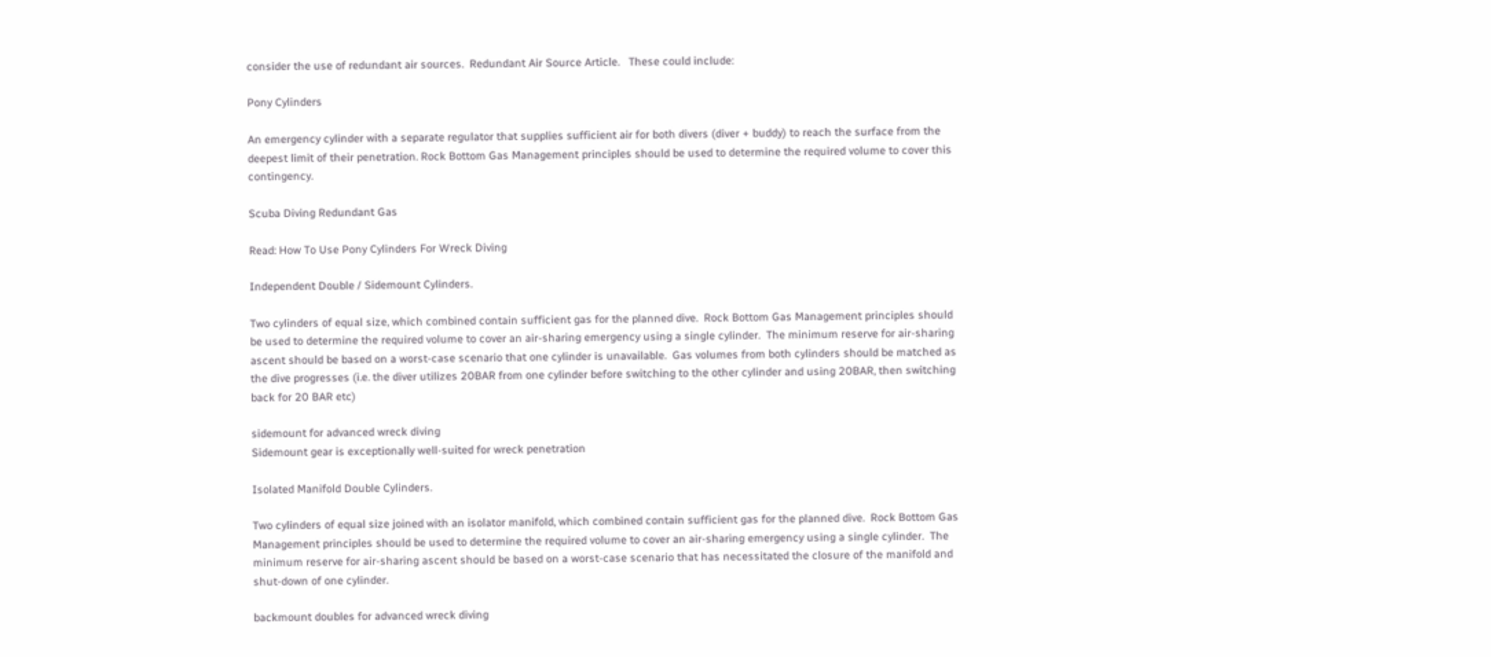consider the use of redundant air sources.  Redundant Air Source Article.   These could include:

Pony Cylinders

An emergency cylinder with a separate regulator that supplies sufficient air for both divers (diver + buddy) to reach the surface from the deepest limit of their penetration. Rock Bottom Gas Management principles should be used to determine the required volume to cover this contingency.

Scuba Diving Redundant Gas

Read: How To Use Pony Cylinders For Wreck Diving

Independent Double / Sidemount Cylinders.

Two cylinders of equal size, which combined contain sufficient gas for the planned dive.  Rock Bottom Gas Management principles should be used to determine the required volume to cover an air-sharing emergency using a single cylinder.  The minimum reserve for air-sharing ascent should be based on a worst-case scenario that one cylinder is unavailable.  Gas volumes from both cylinders should be matched as the dive progresses (i.e. the diver utilizes 20BAR from one cylinder before switching to the other cylinder and using 20BAR, then switching back for 20 BAR etc)

sidemount for advanced wreck diving
Sidemount gear is exceptionally well-suited for wreck penetration

Isolated Manifold Double Cylinders.

Two cylinders of equal size joined with an isolator manifold, which combined contain sufficient gas for the planned dive.  Rock Bottom Gas Management principles should be used to determine the required volume to cover an air-sharing emergency using a single cylinder.  The minimum reserve for air-sharing ascent should be based on a worst-case scenario that has necessitated the closure of the manifold and shut-down of one cylinder.

backmount doubles for advanced wreck diving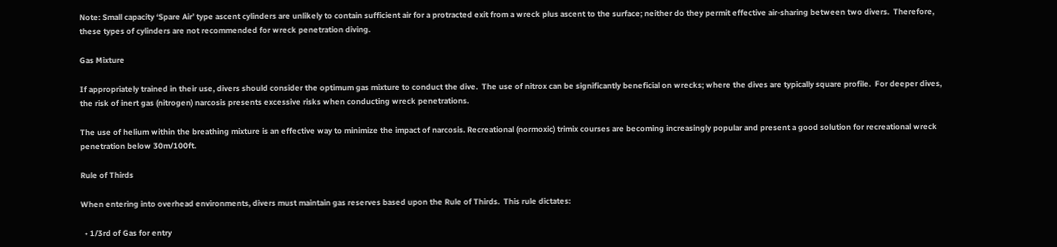Note: Small capacity ‘Spare Air’ type ascent cylinders are unlikely to contain sufficient air for a protracted exit from a wreck plus ascent to the surface; neither do they permit effective air-sharing between two divers.  Therefore, these types of cylinders are not recommended for wreck penetration diving.

Gas Mixture

If appropriately trained in their use, divers should consider the optimum gas mixture to conduct the dive.  The use of nitrox can be significantly beneficial on wrecks; where the dives are typically square profile.  For deeper dives, the risk of inert gas (nitrogen) narcosis presents excessive risks when conducting wreck penetrations.

The use of helium within the breathing mixture is an effective way to minimize the impact of narcosis. Recreational (normoxic) trimix courses are becoming increasingly popular and present a good solution for recreational wreck penetration below 30m/100ft.

Rule of Thirds

When entering into overhead environments, divers must maintain gas reserves based upon the Rule of Thirds.  This rule dictates:

  • 1/3rd of Gas for entry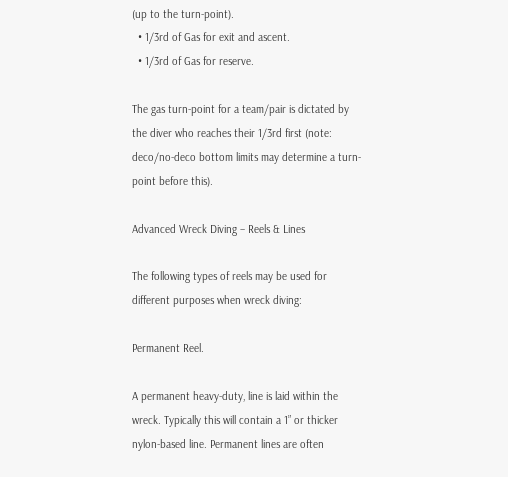(up to the turn-point).
  • 1/3rd of Gas for exit and ascent.
  • 1/3rd of Gas for reserve.

The gas turn-point for a team/pair is dictated by the diver who reaches their 1/3rd first (note: deco/no-deco bottom limits may determine a turn-point before this).

Advanced Wreck Diving – Reels & Lines

The following types of reels may be used for different purposes when wreck diving:

Permanent Reel.

A permanent heavy-duty, line is laid within the wreck. Typically this will contain a 1” or thicker nylon-based line. Permanent lines are often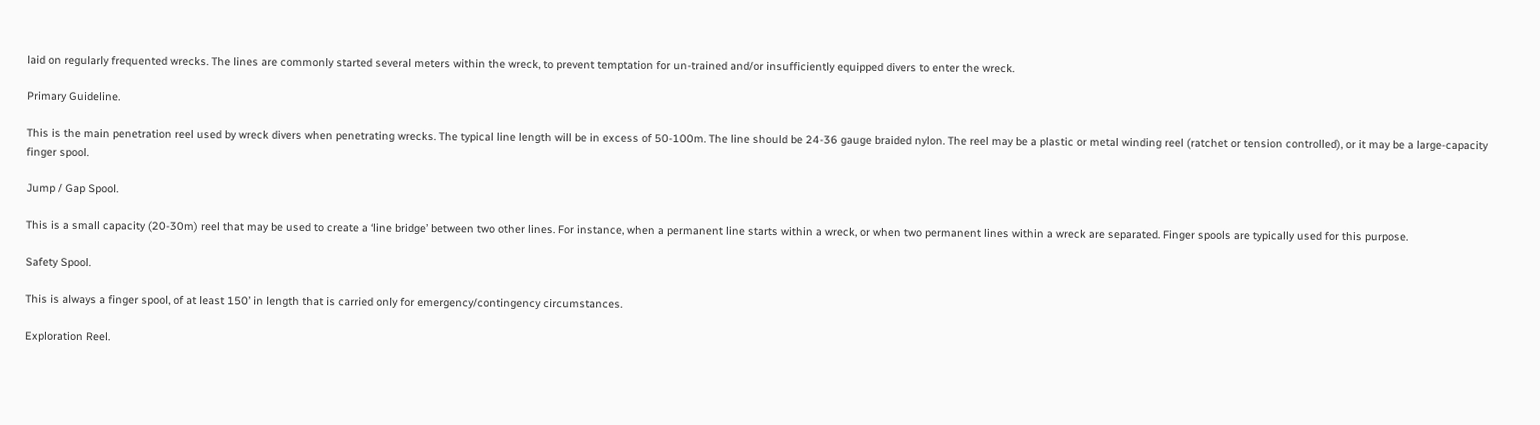laid on regularly frequented wrecks. The lines are commonly started several meters within the wreck, to prevent temptation for un-trained and/or insufficiently equipped divers to enter the wreck.

Primary Guideline.

This is the main penetration reel used by wreck divers when penetrating wrecks. The typical line length will be in excess of 50-100m. The line should be 24-36 gauge braided nylon. The reel may be a plastic or metal winding reel (ratchet or tension controlled), or it may be a large-capacity finger spool.

Jump / Gap Spool.

This is a small capacity (20-30m) reel that may be used to create a ‘line bridge’ between two other lines. For instance, when a permanent line starts within a wreck, or when two permanent lines within a wreck are separated. Finger spools are typically used for this purpose.

Safety Spool.

This is always a finger spool, of at least 150’ in length that is carried only for emergency/contingency circumstances.

Exploration Reel.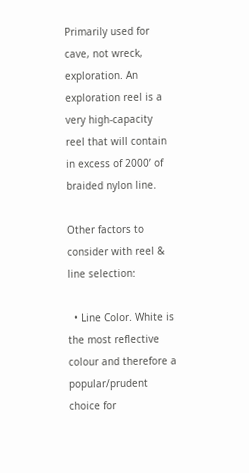Primarily used for cave, not wreck, exploration. An exploration reel is a very high-capacity reel that will contain in excess of 2000’ of braided nylon line.

Other factors to consider with reel & line selection:

  • Line Color. White is the most reflective colour and therefore a popular/prudent choice for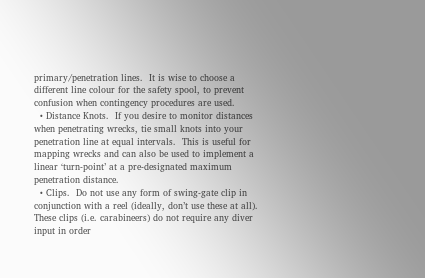primary/penetration lines.  It is wise to choose a different line colour for the safety spool, to prevent confusion when contingency procedures are used.
  • Distance Knots.  If you desire to monitor distances when penetrating wrecks, tie small knots into your penetration line at equal intervals.  This is useful for mapping wrecks and can also be used to implement a linear ‘turn-point’ at a pre-designated maximum penetration distance.
  • Clips.  Do not use any form of swing-gate clip in conjunction with a reel (ideally, don’t use these at all).  These clips (i.e. carabineers) do not require any diver input in order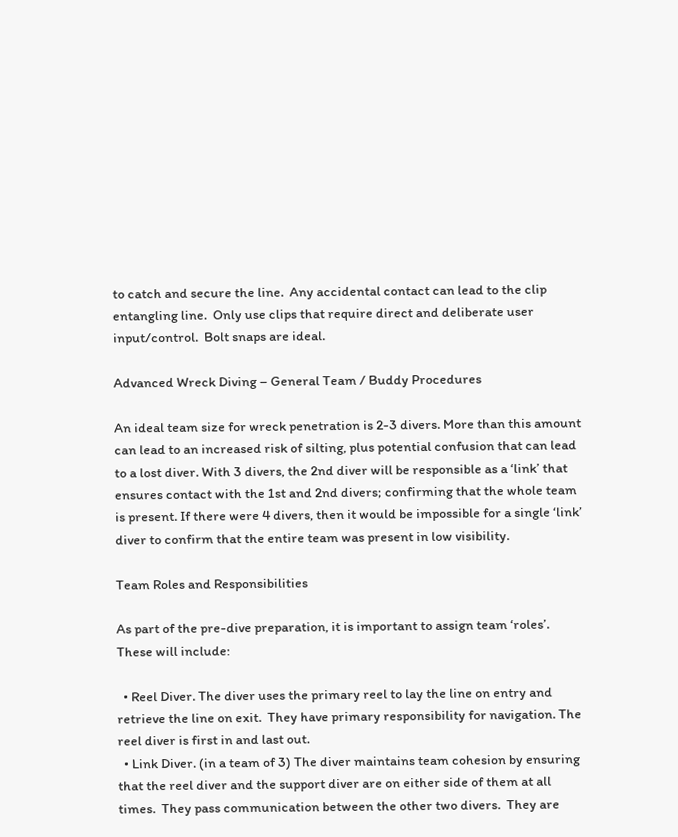to catch and secure the line.  Any accidental contact can lead to the clip entangling line.  Only use clips that require direct and deliberate user input/control.  Bolt snaps are ideal.

Advanced Wreck Diving – General Team / Buddy Procedures

An ideal team size for wreck penetration is 2-3 divers. More than this amount can lead to an increased risk of silting, plus potential confusion that can lead to a lost diver. With 3 divers, the 2nd diver will be responsible as a ‘link’ that ensures contact with the 1st and 2nd divers; confirming that the whole team is present. If there were 4 divers, then it would be impossible for a single ‘link’ diver to confirm that the entire team was present in low visibility.

Team Roles and Responsibilities

As part of the pre-dive preparation, it is important to assign team ‘roles’.   These will include:

  • Reel Diver. The diver uses the primary reel to lay the line on entry and retrieve the line on exit.  They have primary responsibility for navigation. The reel diver is first in and last out.
  • Link Diver. (in a team of 3) The diver maintains team cohesion by ensuring that the reel diver and the support diver are on either side of them at all times.  They pass communication between the other two divers.  They are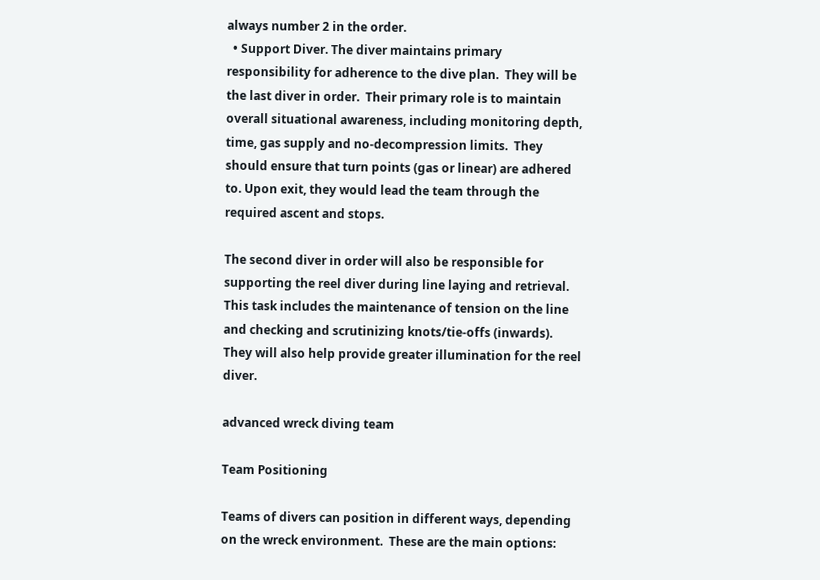always number 2 in the order.
  • Support Diver. The diver maintains primary responsibility for adherence to the dive plan.  They will be the last diver in order.  Their primary role is to maintain overall situational awareness, including monitoring depth, time, gas supply and no-decompression limits.  They should ensure that turn points (gas or linear) are adhered to. Upon exit, they would lead the team through the required ascent and stops.

The second diver in order will also be responsible for supporting the reel diver during line laying and retrieval.  This task includes the maintenance of tension on the line and checking and scrutinizing knots/tie-offs (inwards).  They will also help provide greater illumination for the reel diver.

advanced wreck diving team

Team Positioning

Teams of divers can position in different ways, depending on the wreck environment.  These are the main options: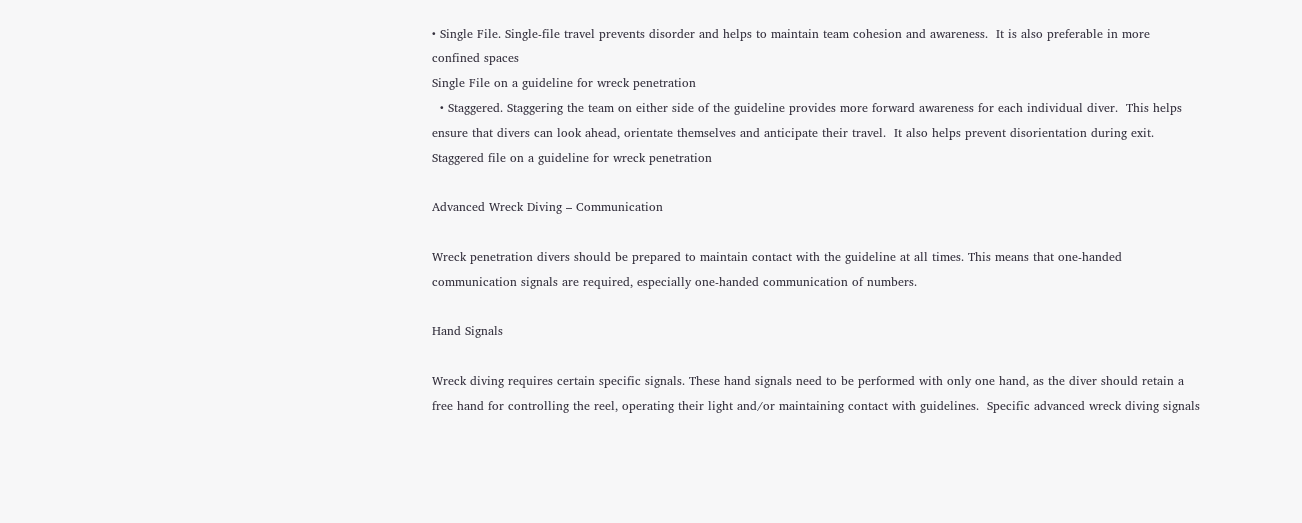• Single File. Single-file travel prevents disorder and helps to maintain team cohesion and awareness.  It is also preferable in more confined spaces
Single File on a guideline for wreck penetration
  • Staggered. Staggering the team on either side of the guideline provides more forward awareness for each individual diver.  This helps ensure that divers can look ahead, orientate themselves and anticipate their travel.  It also helps prevent disorientation during exit.
Staggered file on a guideline for wreck penetration

Advanced Wreck Diving – Communication

Wreck penetration divers should be prepared to maintain contact with the guideline at all times. This means that one-handed communication signals are required, especially one-handed communication of numbers.

Hand Signals

Wreck diving requires certain specific signals. These hand signals need to be performed with only one hand, as the diver should retain a free hand for controlling the reel, operating their light and/or maintaining contact with guidelines.  Specific advanced wreck diving signals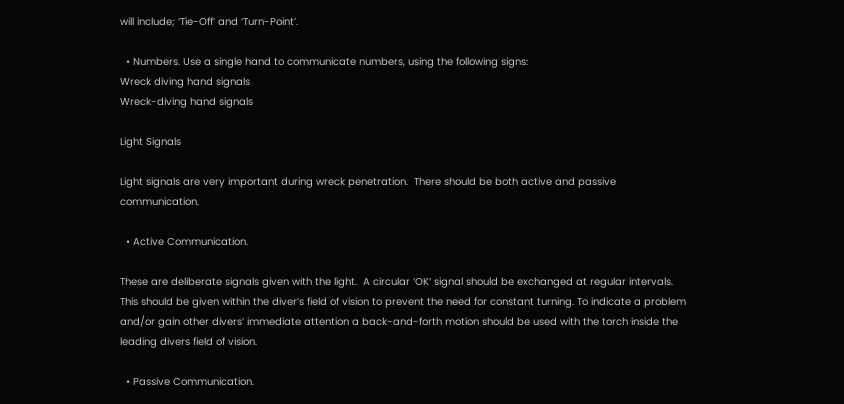will include; ‘Tie-Off’ and ‘Turn-Point’.

  • Numbers. Use a single hand to communicate numbers, using the following signs:
Wreck diving hand signals
Wreck-diving hand signals

Light Signals

Light signals are very important during wreck penetration.  There should be both active and passive communication.

  • Active Communication.

These are deliberate signals given with the light.  A circular ‘OK’ signal should be exchanged at regular intervals.  This should be given within the diver’s field of vision to prevent the need for constant turning. To indicate a problem and/or gain other divers’ immediate attention a back-and-forth motion should be used with the torch inside the leading divers field of vision.

  • Passive Communication.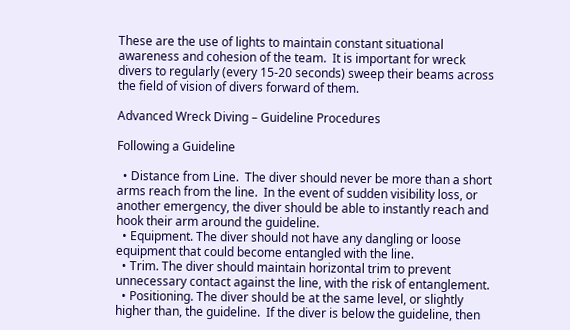These are the use of lights to maintain constant situational awareness and cohesion of the team.  It is important for wreck divers to regularly (every 15-20 seconds) sweep their beams across the field of vision of divers forward of them.

Advanced Wreck Diving – Guideline Procedures

Following a Guideline

  • Distance from Line.  The diver should never be more than a short arms reach from the line.  In the event of sudden visibility loss, or another emergency, the diver should be able to instantly reach and hook their arm around the guideline.
  • Equipment. The diver should not have any dangling or loose equipment that could become entangled with the line.
  • Trim. The diver should maintain horizontal trim to prevent unnecessary contact against the line, with the risk of entanglement.
  • Positioning. The diver should be at the same level, or slightly higher than, the guideline.  If the diver is below the guideline, then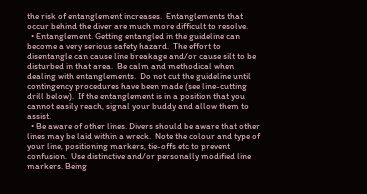the risk of entanglement increases.  Entanglements that occur behind the diver are much more difficult to resolve.
  • Entanglement. Getting entangled in the guideline can become a very serious safety hazard.  The effort to disentangle can cause line breakage and/or cause silt to be disturbed in that area.  Be calm and methodical when dealing with entanglements.  Do not cut the guideline until contingency procedures have been made (see line-cutting drill below).  If the entanglement is in a position that you cannot easily reach, signal your buddy and allow them to assist.
  • Be aware of other lines. Divers should be aware that other lines may be laid within a wreck.  Note the colour and type of your line, positioning markers, tie-offs etc to prevent confusion.  Use distinctive and/or personally modified line markers. Being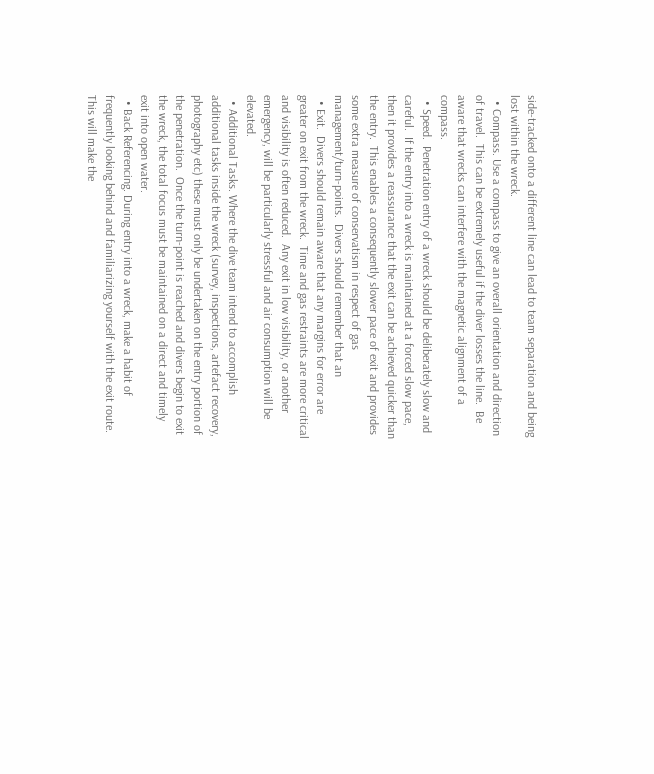side-tracked onto a different line can lead to team separation and being lost within the wreck.
  • Compass. Use a compass to give an overall orientation and direction of travel.  This can be extremely useful if the diver losses the line.  Be aware that wrecks can interfere with the magnetic alignment of a compass.
  • Speed.  Penetration entry of a wreck should be deliberately slow and careful.  If the entry into a wreck is maintained at a forced slow pace, then it provides a reassurance that the exit can be achieved quicker than the entry.  This enables a consequently slower pace of exit and provides some extra measure of conservatism in respect of gas management/turn-points.  Divers should remember that an
  • Exit.  Divers should remain aware that any margins for error are greater on exit from the wreck.  Time and gas restraints are more critical and visibility is often reduced.  Any exit in low visibility, or another emergency, will be particularly stressful and air consumption will be elevated.
  • Additional Tasks. Where the dive team intend to accomplish additional tasks inside the wreck (survey, inspections, artefact recovery, photography etc) these must only be undertaken on the entry portion of the penetration.  Once the turn-point is reached and divers begin to exit the wreck, the total focus must be maintained on a direct and timely exit into open water.
  • Back Referencing. During entry into a wreck, make a habit of frequently looking behind and familiarizing yourself with the exit route. This will make the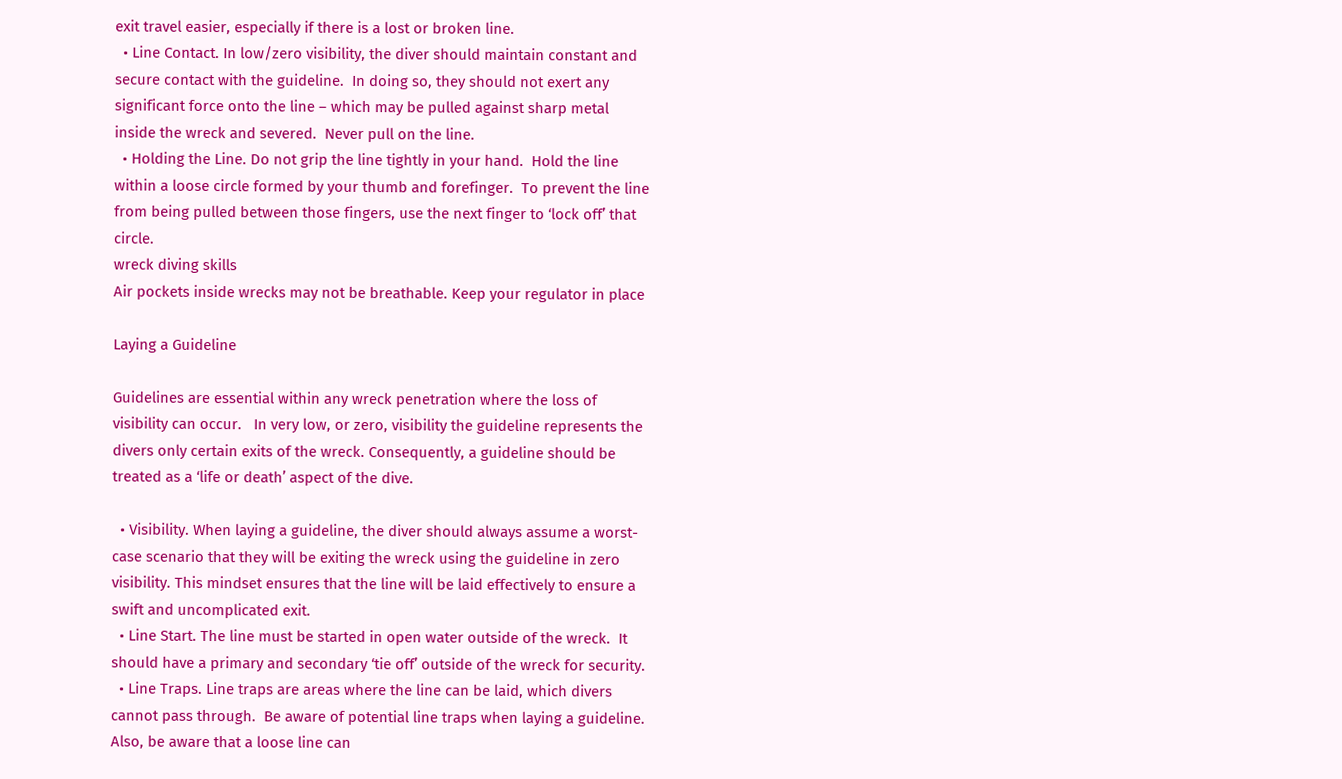exit travel easier, especially if there is a lost or broken line.
  • Line Contact. In low/zero visibility, the diver should maintain constant and secure contact with the guideline.  In doing so, they should not exert any significant force onto the line – which may be pulled against sharp metal inside the wreck and severed.  Never pull on the line.
  • Holding the Line. Do not grip the line tightly in your hand.  Hold the line within a loose circle formed by your thumb and forefinger.  To prevent the line from being pulled between those fingers, use the next finger to ‘lock off’ that circle.
wreck diving skills
Air pockets inside wrecks may not be breathable. Keep your regulator in place

Laying a Guideline

Guidelines are essential within any wreck penetration where the loss of visibility can occur.   In very low, or zero, visibility the guideline represents the divers only certain exits of the wreck. Consequently, a guideline should be treated as a ‘life or death’ aspect of the dive.

  • Visibility. When laying a guideline, the diver should always assume a worst-case scenario that they will be exiting the wreck using the guideline in zero visibility. This mindset ensures that the line will be laid effectively to ensure a swift and uncomplicated exit.
  • Line Start. The line must be started in open water outside of the wreck.  It should have a primary and secondary ‘tie off’ outside of the wreck for security.
  • Line Traps. Line traps are areas where the line can be laid, which divers cannot pass through.  Be aware of potential line traps when laying a guideline.  Also, be aware that a loose line can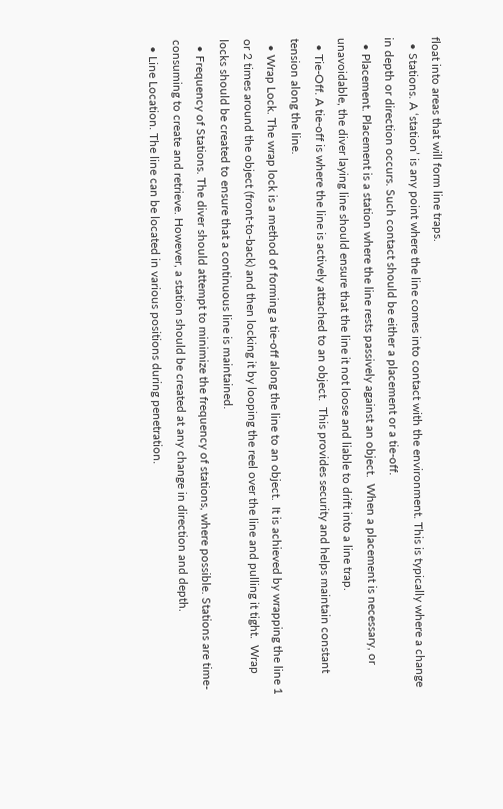float into areas that will form line traps.
  • Stations. A ‘station’ is any point where the line comes into contact with the environment. This is typically where a change in depth or direction occurs. Such contact should be either a placement or a tie-off.
  • Placement. Placement is a station where the line rests passively against an object.  When a placement is necessary, or unavoidable, the diver laying line should ensure that the line it not loose and liable to drift into a line trap.
  • Tie-Off. A tie-off is where the line is actively attached to an object.  This provides security and helps maintain constant tension along the line.
  • Wrap Lock. The wrap lock is a method of forming a tie-off along the line to an object.  It is achieved by wrapping the line 1 or 2 times around the object (front-to-back) and then locking it by looping the reel over the line and pulling it tight.  Wrap locks should be created to ensure that a continuous line is maintained.
  • Frequency of Stations. The diver should attempt to minimize the frequency of stations, where possible. Stations are time-consuming to create and retrieve. However, a station should be created at any change in direction and depth.
  • Line Location. The line can be located in various positions during penetration.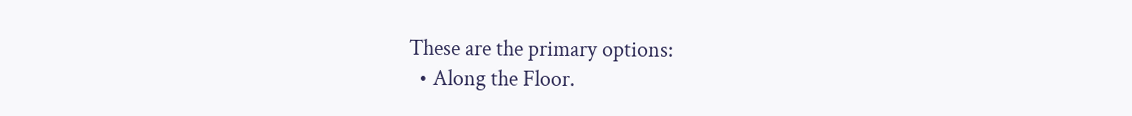These are the primary options:
  • Along the Floor.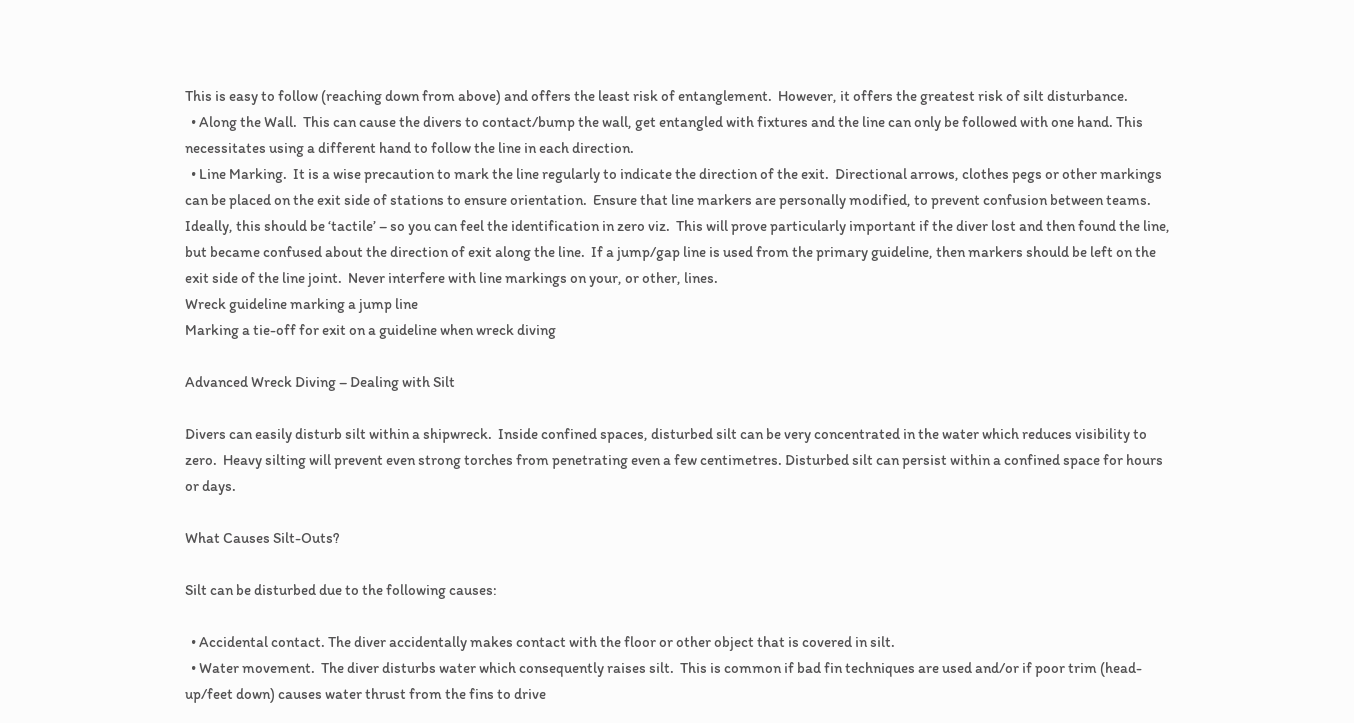This is easy to follow (reaching down from above) and offers the least risk of entanglement.  However, it offers the greatest risk of silt disturbance.
  • Along the Wall.  This can cause the divers to contact/bump the wall, get entangled with fixtures and the line can only be followed with one hand. This necessitates using a different hand to follow the line in each direction.
  • Line Marking.  It is a wise precaution to mark the line regularly to indicate the direction of the exit.  Directional arrows, clothes pegs or other markings can be placed on the exit side of stations to ensure orientation.  Ensure that line markers are personally modified, to prevent confusion between teams.  Ideally, this should be ‘tactile’ – so you can feel the identification in zero viz.  This will prove particularly important if the diver lost and then found the line, but became confused about the direction of exit along the line.  If a jump/gap line is used from the primary guideline, then markers should be left on the exit side of the line joint.  Never interfere with line markings on your, or other, lines.
Wreck guideline marking a jump line
Marking a tie-off for exit on a guideline when wreck diving

Advanced Wreck Diving – Dealing with Silt

Divers can easily disturb silt within a shipwreck.  Inside confined spaces, disturbed silt can be very concentrated in the water which reduces visibility to zero.  Heavy silting will prevent even strong torches from penetrating even a few centimetres. Disturbed silt can persist within a confined space for hours or days.

What Causes Silt-Outs?

Silt can be disturbed due to the following causes:

  • Accidental contact. The diver accidentally makes contact with the floor or other object that is covered in silt.
  • Water movement.  The diver disturbs water which consequently raises silt.  This is common if bad fin techniques are used and/or if poor trim (head-up/feet down) causes water thrust from the fins to drive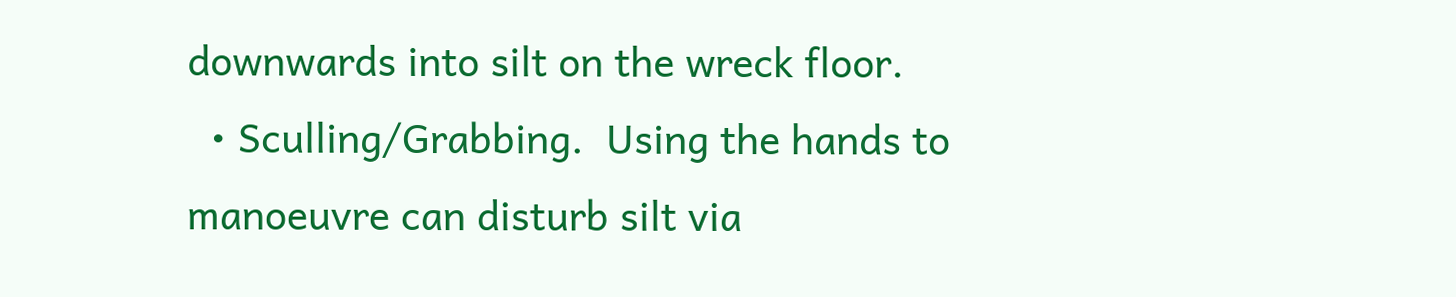downwards into silt on the wreck floor.
  • Sculling/Grabbing.  Using the hands to manoeuvre can disturb silt via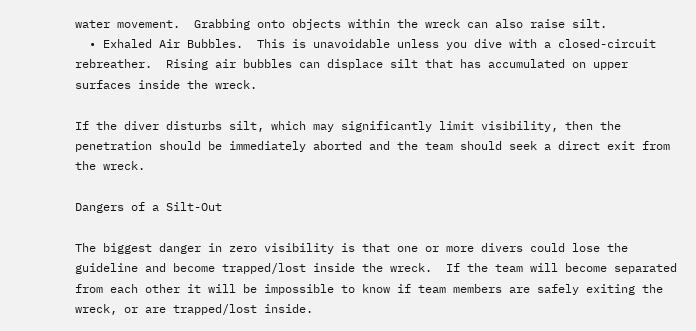water movement.  Grabbing onto objects within the wreck can also raise silt.
  • Exhaled Air Bubbles.  This is unavoidable unless you dive with a closed-circuit rebreather.  Rising air bubbles can displace silt that has accumulated on upper surfaces inside the wreck.

If the diver disturbs silt, which may significantly limit visibility, then the penetration should be immediately aborted and the team should seek a direct exit from the wreck.

Dangers of a Silt-Out

The biggest danger in zero visibility is that one or more divers could lose the guideline and become trapped/lost inside the wreck.  If the team will become separated from each other it will be impossible to know if team members are safely exiting the wreck, or are trapped/lost inside.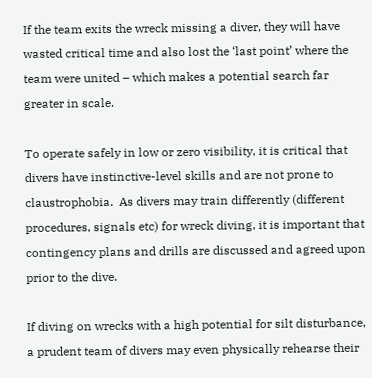If the team exits the wreck missing a diver, they will have wasted critical time and also lost the ‘last point’ where the team were united – which makes a potential search far greater in scale.

To operate safely in low or zero visibility, it is critical that divers have instinctive-level skills and are not prone to claustrophobia.  As divers may train differently (different procedures, signals etc) for wreck diving, it is important that contingency plans and drills are discussed and agreed upon prior to the dive.

If diving on wrecks with a high potential for silt disturbance, a prudent team of divers may even physically rehearse their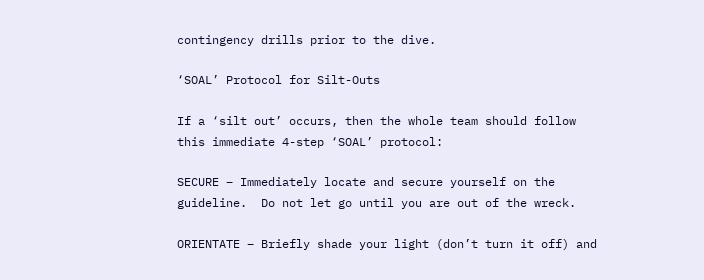contingency drills prior to the dive.

‘SOAL’ Protocol for Silt-Outs

If a ‘silt out’ occurs, then the whole team should follow this immediate 4-step ‘SOAL’ protocol:

SECURE – Immediately locate and secure yourself on the guideline.  Do not let go until you are out of the wreck.

ORIENTATE – Briefly shade your light (don’t turn it off) and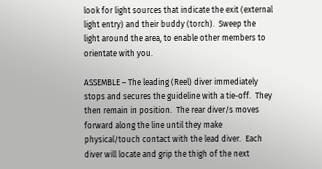look for light sources that indicate the exit (external light entry) and their buddy (torch).  Sweep the light around the area, to enable other members to orientate with you.

ASSEMBLE – The leading (Reel) diver immediately stops and secures the guideline with a tie-off.  They then remain in position.  The rear diver/s moves forward along the line until they make physical/touch contact with the lead diver.  Each diver will locate and grip the thigh of the next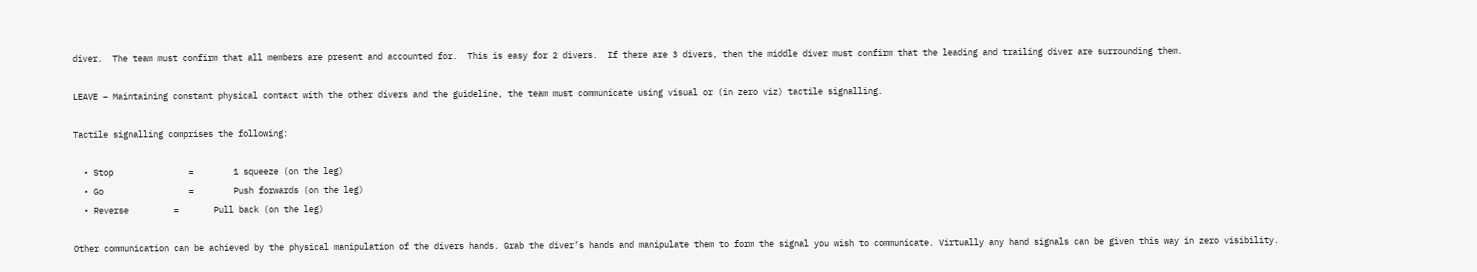diver.  The team must confirm that all members are present and accounted for.  This is easy for 2 divers.  If there are 3 divers, then the middle diver must confirm that the leading and trailing diver are surrounding them.

LEAVE – Maintaining constant physical contact with the other divers and the guideline, the team must communicate using visual or (in zero viz) tactile signalling.

Tactile signalling comprises the following:

  • Stop               =        1 squeeze (on the leg)
  • Go                 =        Push forwards (on the leg)
  • Reverse         =       Pull back (on the leg)

Other communication can be achieved by the physical manipulation of the divers hands. Grab the diver’s hands and manipulate them to form the signal you wish to communicate. Virtually any hand signals can be given this way in zero visibility.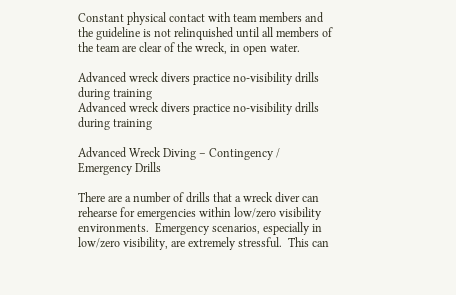Constant physical contact with team members and the guideline is not relinquished until all members of the team are clear of the wreck, in open water.

Advanced wreck divers practice no-visibility drills during training
Advanced wreck divers practice no-visibility drills during training

Advanced Wreck Diving – Contingency / Emergency Drills

There are a number of drills that a wreck diver can rehearse for emergencies within low/zero visibility environments.  Emergency scenarios, especially in low/zero visibility, are extremely stressful.  This can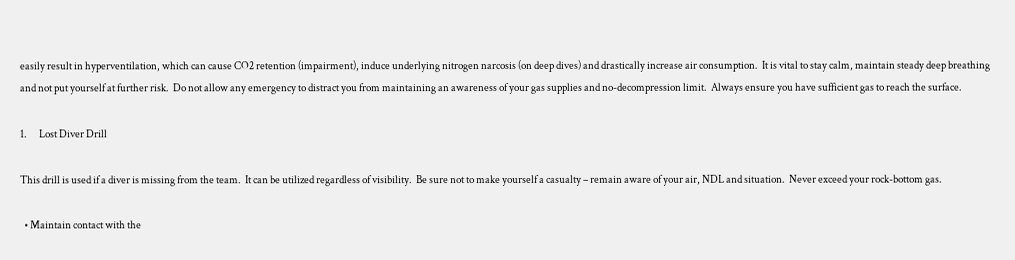easily result in hyperventilation, which can cause CO2 retention (impairment), induce underlying nitrogen narcosis (on deep dives) and drastically increase air consumption.  It is vital to stay calm, maintain steady deep breathing and not put yourself at further risk.  Do not allow any emergency to distract you from maintaining an awareness of your gas supplies and no-decompression limit.  Always ensure you have sufficient gas to reach the surface.

1.      Lost Diver Drill

This drill is used if a diver is missing from the team.  It can be utilized regardless of visibility.  Be sure not to make yourself a casualty – remain aware of your air, NDL and situation.  Never exceed your rock-bottom gas.

  • Maintain contact with the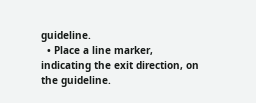guideline.
  • Place a line marker, indicating the exit direction, on the guideline.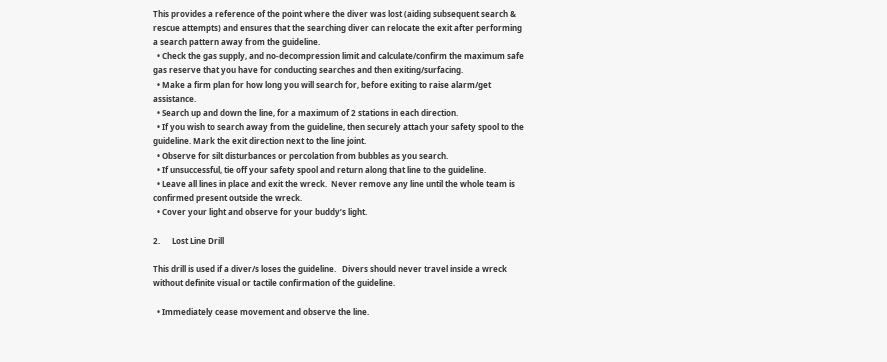This provides a reference of the point where the diver was lost (aiding subsequent search & rescue attempts) and ensures that the searching diver can relocate the exit after performing a search pattern away from the guideline.
  • Check the gas supply, and no-decompression limit and calculate/confirm the maximum safe gas reserve that you have for conducting searches and then exiting/surfacing.
  • Make a firm plan for how long you will search for, before exiting to raise alarm/get assistance.
  • Search up and down the line, for a maximum of 2 stations in each direction.
  • If you wish to search away from the guideline, then securely attach your safety spool to the guideline. Mark the exit direction next to the line joint.
  • Observe for silt disturbances or percolation from bubbles as you search.
  • If unsuccessful, tie off your safety spool and return along that line to the guideline.
  • Leave all lines in place and exit the wreck.  Never remove any line until the whole team is confirmed present outside the wreck.
  • Cover your light and observe for your buddy’s light.

2.      Lost Line Drill

This drill is used if a diver/s loses the guideline.   Divers should never travel inside a wreck without definite visual or tactile confirmation of the guideline.

  • Immediately cease movement and observe the line.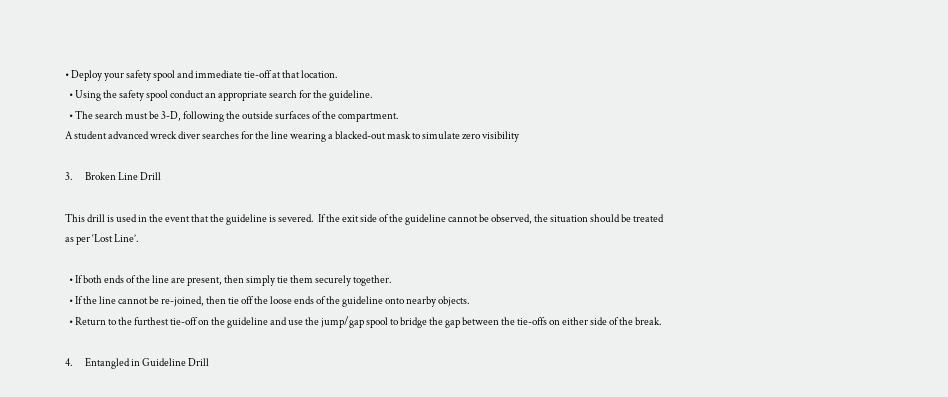• Deploy your safety spool and immediate tie-off at that location.
  • Using the safety spool conduct an appropriate search for the guideline.
  • The search must be 3-D, following the outside surfaces of the compartment.
A student advanced wreck diver searches for the line wearing a blacked-out mask to simulate zero visibility

3.      Broken Line Drill

This drill is used in the event that the guideline is severed.  If the exit side of the guideline cannot be observed, the situation should be treated as per ‘Lost Line’.

  • If both ends of the line are present, then simply tie them securely together.
  • If the line cannot be re-joined, then tie off the loose ends of the guideline onto nearby objects.
  • Return to the furthest tie-off on the guideline and use the jump/gap spool to bridge the gap between the tie-offs on either side of the break.

4.      Entangled in Guideline Drill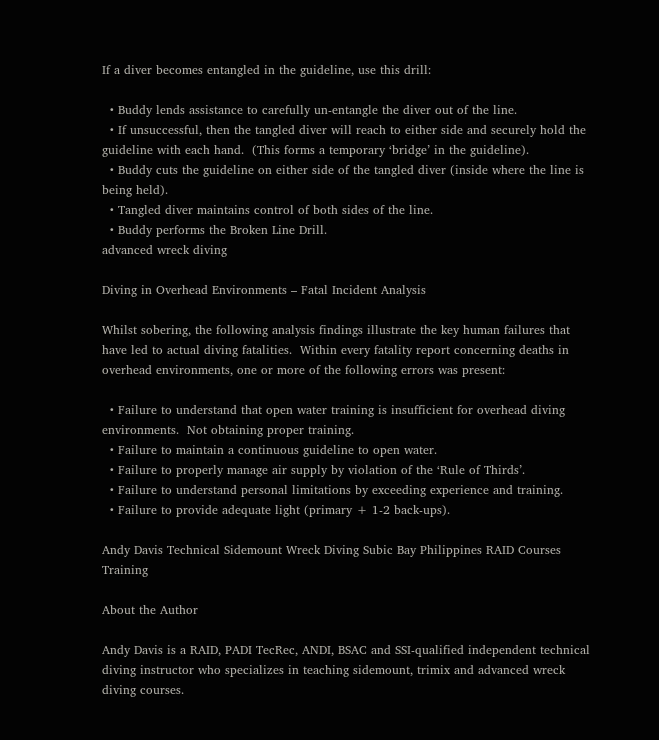If a diver becomes entangled in the guideline, use this drill:

  • Buddy lends assistance to carefully un-entangle the diver out of the line.
  • If unsuccessful, then the tangled diver will reach to either side and securely hold the guideline with each hand.  (This forms a temporary ‘bridge’ in the guideline).
  • Buddy cuts the guideline on either side of the tangled diver (inside where the line is being held).
  • Tangled diver maintains control of both sides of the line.
  • Buddy performs the Broken Line Drill.
advanced wreck diving

Diving in Overhead Environments – Fatal Incident Analysis

Whilst sobering, the following analysis findings illustrate the key human failures that have led to actual diving fatalities.  Within every fatality report concerning deaths in overhead environments, one or more of the following errors was present:

  • Failure to understand that open water training is insufficient for overhead diving environments.  Not obtaining proper training.
  • Failure to maintain a continuous guideline to open water.
  • Failure to properly manage air supply by violation of the ‘Rule of Thirds’.
  • Failure to understand personal limitations by exceeding experience and training.
  • Failure to provide adequate light (primary + 1-2 back-ups).

Andy Davis Technical Sidemount Wreck Diving Subic Bay Philippines RAID Courses Training

About the Author

Andy Davis is a RAID, PADI TecRec, ANDI, BSAC and SSI-qualified independent technical diving instructor who specializes in teaching sidemount, trimix and advanced wreck diving courses.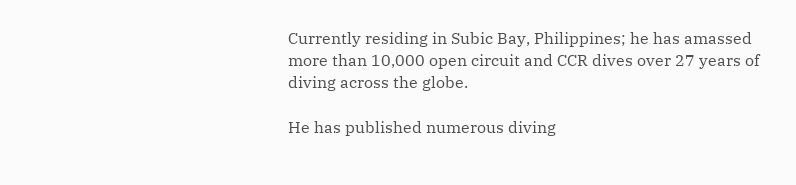Currently residing in Subic Bay, Philippines; he has amassed more than 10,000 open circuit and CCR dives over 27 years of diving across the globe.

He has published numerous diving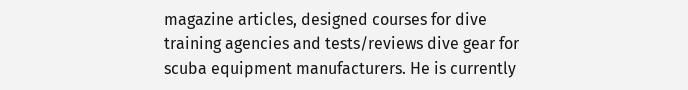magazine articles, designed courses for dive training agencies and tests/reviews dive gear for scuba equipment manufacturers. He is currently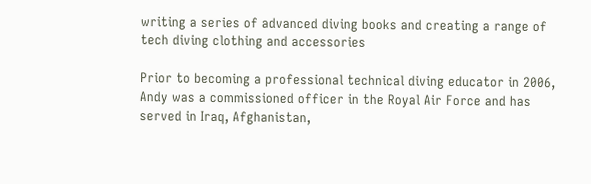writing a series of advanced diving books and creating a range of tech diving clothing and accessories

Prior to becoming a professional technical diving educator in 2006, Andy was a commissioned officer in the Royal Air Force and has served in Iraq, Afghanistan,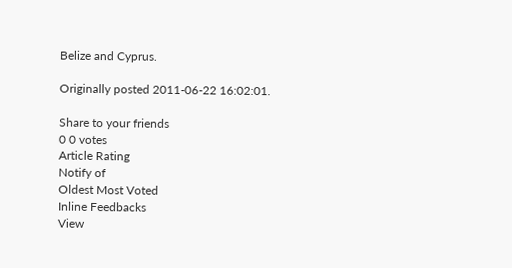Belize and Cyprus.

Originally posted 2011-06-22 16:02:01.

Share to your friends
0 0 votes
Article Rating
Notify of
Oldest Most Voted
Inline Feedbacks
View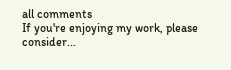all comments
If you're enjoying my work, please consider...